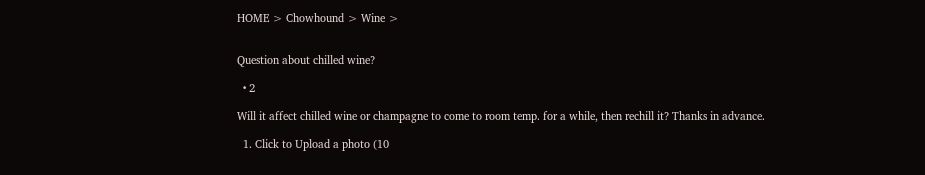HOME > Chowhound > Wine >


Question about chilled wine?

  • 2

Will it affect chilled wine or champagne to come to room temp. for a while, then rechill it? Thanks in advance.

  1. Click to Upload a photo (10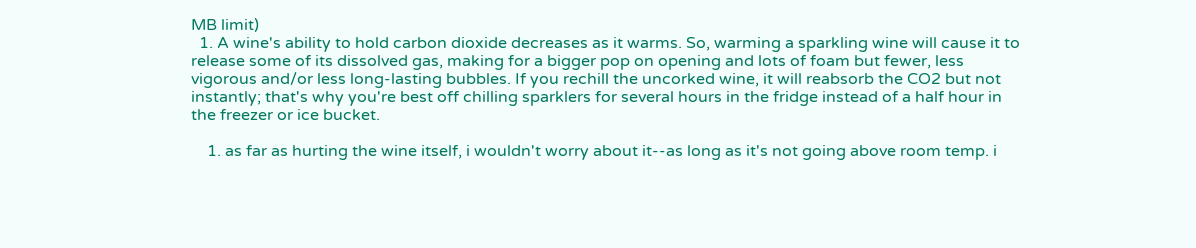MB limit)
  1. A wine's ability to hold carbon dioxide decreases as it warms. So, warming a sparkling wine will cause it to release some of its dissolved gas, making for a bigger pop on opening and lots of foam but fewer, less vigorous and/or less long-lasting bubbles. If you rechill the uncorked wine, it will reabsorb the CO2 but not instantly; that's why you're best off chilling sparklers for several hours in the fridge instead of a half hour in the freezer or ice bucket.

    1. as far as hurting the wine itself, i wouldn't worry about it--as long as it's not going above room temp. i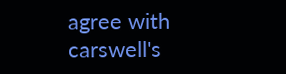agree with carswell's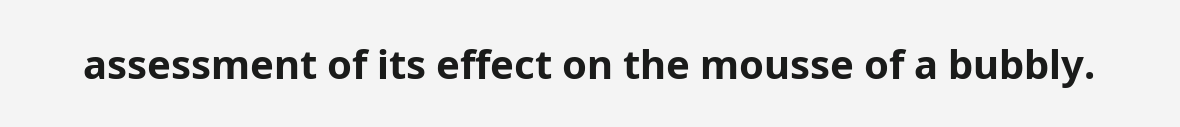assessment of its effect on the mousse of a bubbly.